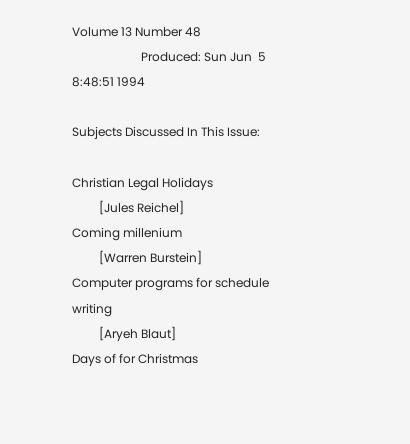Volume 13 Number 48
                       Produced: Sun Jun  5  8:48:51 1994

Subjects Discussed In This Issue:

Christian Legal Holidays
         [Jules Reichel]
Coming millenium
         [Warren Burstein]
Computer programs for schedule writing
         [Aryeh Blaut]
Days of for Christmas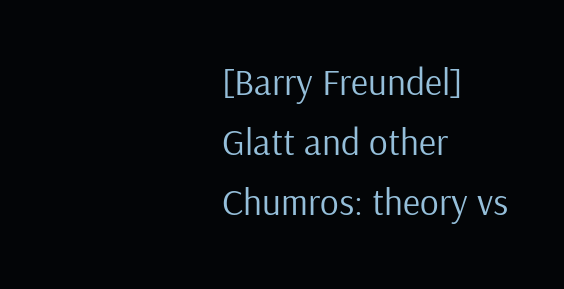[Barry Freundel]
Glatt and other Chumros: theory vs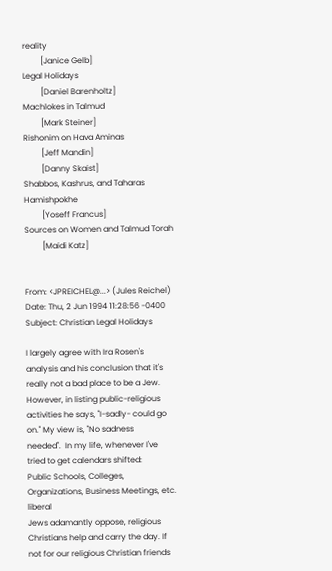reality
         [Janice Gelb]
Legal Holidays
         [Daniel Barenholtz]
Machlokes in Talmud
         [Mark Steiner]
Rishonim on Hava Aminas
         [Jeff Mandin]
         [Danny Skaist]
Shabbos, Kashrus, and Taharas Hamishpokhe
         [Yoseff Francus]
Sources on Women and Talmud Torah
         [Maidi Katz]


From: <JPREICHEL@...> (Jules Reichel)
Date: Thu, 2 Jun 1994 11:28:56 -0400
Subject: Christian Legal Holidays

I largely agree with Ira Rosen's analysis and his conclusion that it's
really not a bad place to be a Jew. However, in listing public-religious
activities he says, "I-sadly- could go on." My view is, "No sadness
needed".  In my life, whenever I've tried to get calendars shifted:
Public Schools, Colleges, Organizations, Business Meetings, etc. liberal
Jews adamantly oppose, religious Christians help and carry the day. If
not for our religious Christian friends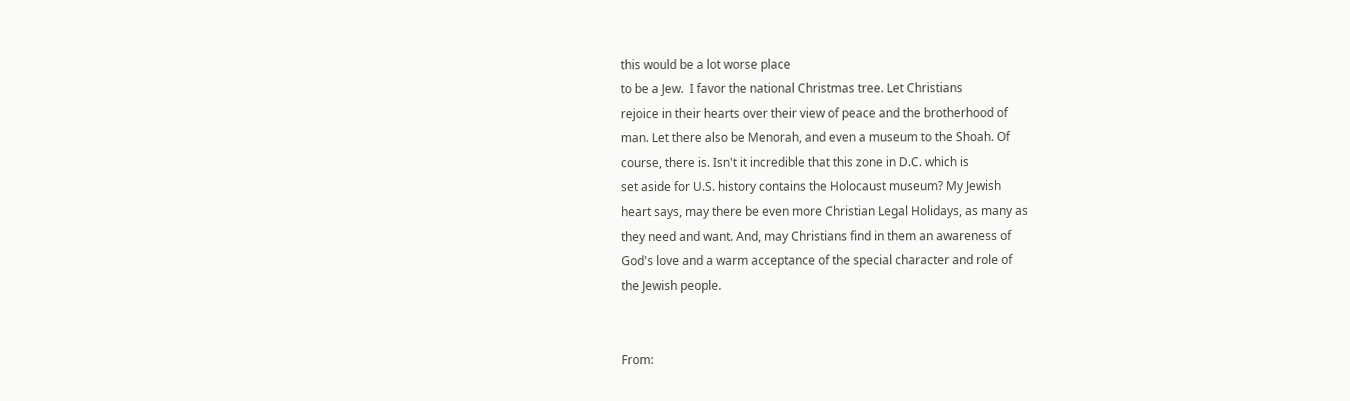this would be a lot worse place
to be a Jew.  I favor the national Christmas tree. Let Christians
rejoice in their hearts over their view of peace and the brotherhood of
man. Let there also be Menorah, and even a museum to the Shoah. Of
course, there is. Isn't it incredible that this zone in D.C. which is
set aside for U.S. history contains the Holocaust museum? My Jewish
heart says, may there be even more Christian Legal Holidays, as many as
they need and want. And, may Christians find in them an awareness of
God's love and a warm acceptance of the special character and role of
the Jewish people.


From: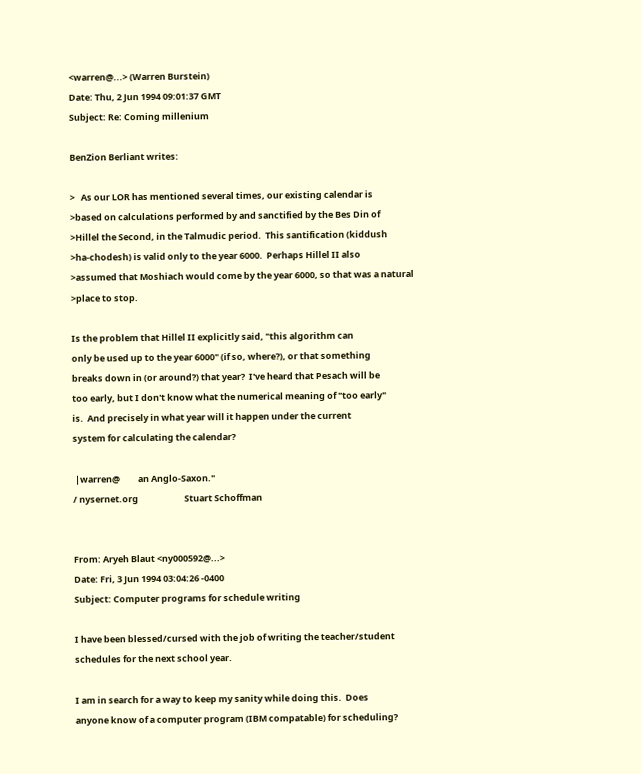<warren@...> (Warren Burstein)
Date: Thu, 2 Jun 1994 09:01:37 GMT
Subject: Re: Coming millenium

BenZion Berliant writes:

>   As our LOR has mentioned several times, our existing calendar is
>based on calculations performed by and sanctified by the Bes Din of
>Hillel the Second, in the Talmudic period.  This santification (kiddush
>ha-chodesh) is valid only to the year 6000.  Perhaps Hillel II also
>assumed that Moshiach would come by the year 6000, so that was a natural
>place to stop.

Is the problem that Hillel II explicitly said, "this algorithm can
only be used up to the year 6000" (if so, where?), or that something
breaks down in (or around?) that year?  I've heard that Pesach will be
too early, but I don't know what the numerical meaning of "too early"
is.  And precisely in what year will it happen under the current
system for calculating the calendar?

 |warren@         an Anglo-Saxon."
/ nysernet.org                       Stuart Schoffman


From: Aryeh Blaut <ny000592@...>
Date: Fri, 3 Jun 1994 03:04:26 -0400
Subject: Computer programs for schedule writing

I have been blessed/cursed with the job of writing the teacher/student
schedules for the next school year.

I am in search for a way to keep my sanity while doing this.  Does
anyone know of a computer program (IBM compatable) for scheduling?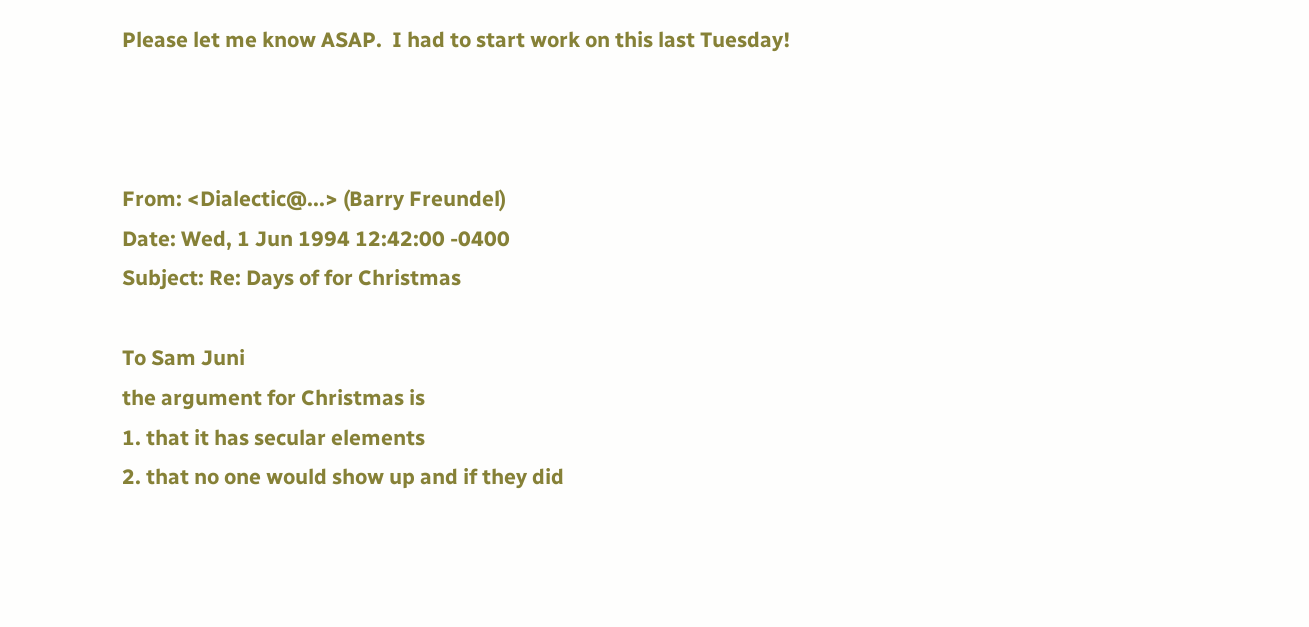Please let me know ASAP.  I had to start work on this last Tuesday!



From: <Dialectic@...> (Barry Freundel)
Date: Wed, 1 Jun 1994 12:42:00 -0400
Subject: Re: Days of for Christmas

To Sam Juni
the argument for Christmas is
1. that it has secular elements
2. that no one would show up and if they did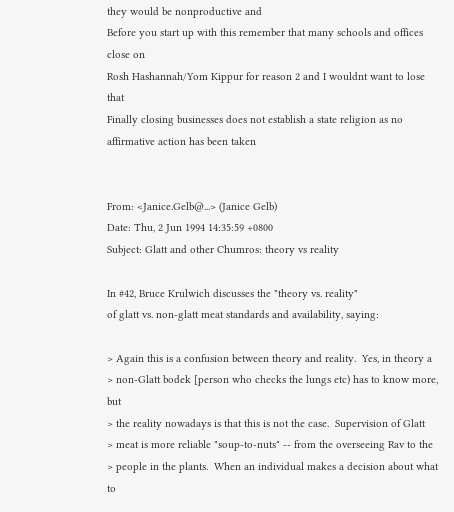they would be nonproductive and
Before you start up with this remember that many schools and offices close on
Rosh Hashannah/Yom Kippur for reason 2 and I wouldnt want to lose that
Finally closing businesses does not establish a state religion as no
affirmative action has been taken


From: <Janice.Gelb@...> (Janice Gelb)
Date: Thu, 2 Jun 1994 14:35:59 +0800
Subject: Glatt and other Chumros: theory vs reality

In #42, Bruce Krulwich discusses the "theory vs. reality"
of glatt vs. non-glatt meat standards and availability, saying:

> Again this is a confusion between theory and reality.  Yes, in theory a
> non-Glatt bodek [person who checks the lungs etc) has to know more, but
> the reality nowadays is that this is not the case.  Supervision of Glatt
> meat is more reliable "soup-to-nuts" -- from the overseeing Rav to the
> people in the plants.  When an individual makes a decision about what to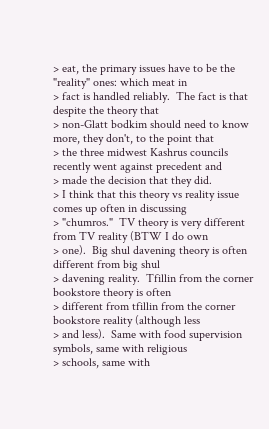> eat, the primary issues have to be the "reality" ones: which meat in
> fact is handled reliably.  The fact is that despite the theory that
> non-Glatt bodkim should need to know more, they don't, to the point that
> the three midwest Kashrus councils recently went against precedent and
> made the decision that they did.
> I think that this theory vs reality issue comes up often in discussing
> "chumros."  TV theory is very different from TV reality (BTW I do own
> one).  Big shul davening theory is often different from big shul
> davening reality.  Tfillin from the corner bookstore theory is often
> different from tfillin from the corner bookstore reality (although less
> and less).  Same with food supervision symbols, same with religious
> schools, same with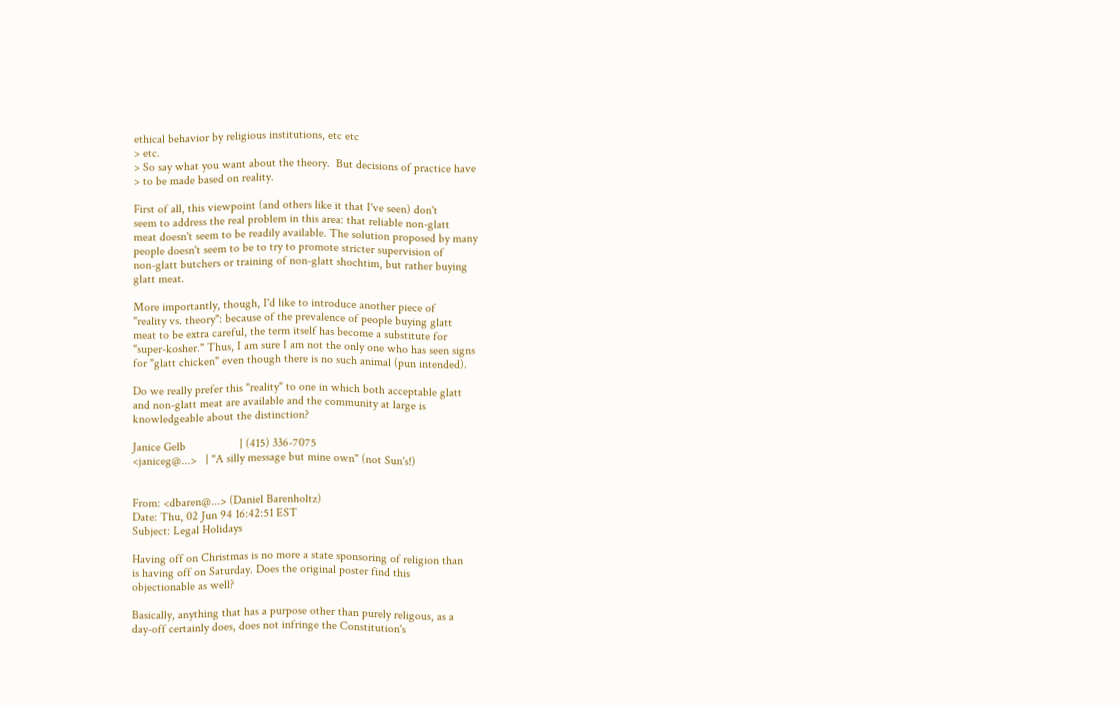ethical behavior by religious institutions, etc etc
> etc.
> So say what you want about the theory.  But decisions of practice have
> to be made based on reality.

First of all, this viewpoint (and others like it that I've seen) don't
seem to address the real problem in this area: that reliable non-glatt
meat doesn't seem to be readily available. The solution proposed by many
people doesn't seem to be to try to promote stricter supervision of
non-glatt butchers or training of non-glatt shochtim, but rather buying
glatt meat.

More importantly, though, I'd like to introduce another piece of
"reality vs. theory": because of the prevalence of people buying glatt
meat to be extra careful, the term itself has become a substitute for
"super-kosher." Thus, I am sure I am not the only one who has seen signs
for "glatt chicken" even though there is no such animal (pun intended).

Do we really prefer this "reality" to one in which both acceptable glatt
and non-glatt meat are available and the community at large is
knowledgeable about the distinction?

Janice Gelb                  | (415) 336-7075
<janiceg@...>   | "A silly message but mine own" (not Sun's!)


From: <dbaren@...> (Daniel Barenholtz)
Date: Thu, 02 Jun 94 16:42:51 EST
Subject: Legal Holidays

Having off on Christmas is no more a state sponsoring of religion than
is having off on Saturday. Does the original poster find this
objectionable as well?

Basically, anything that has a purpose other than purely religous, as a
day-off certainly does, does not infringe the Constitution's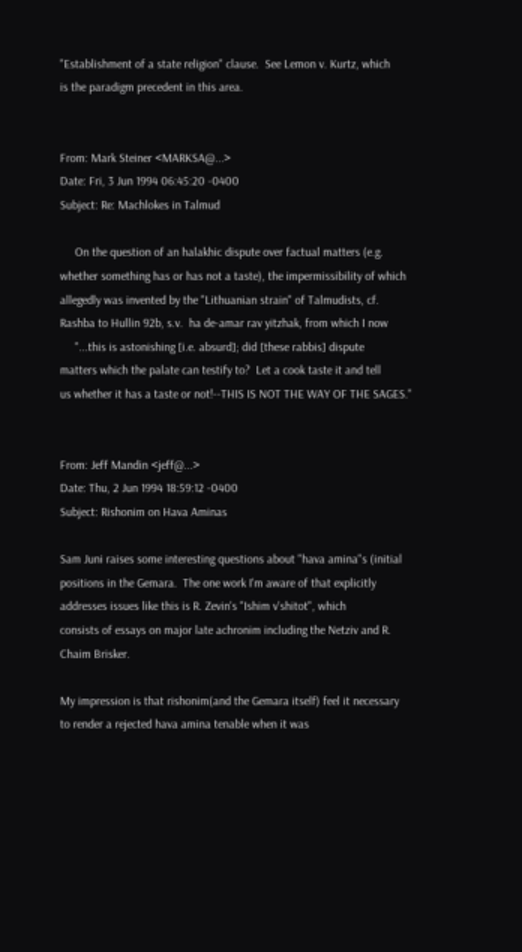"Establishment of a state religion" clause.  See Lemon v. Kurtz, which
is the paradigm precedent in this area.


From: Mark Steiner <MARKSA@...>
Date: Fri, 3 Jun 1994 06:45:20 -0400
Subject: Re: Machlokes in Talmud

     On the question of an halakhic dispute over factual matters (e.g.
whether something has or has not a taste), the impermissibility of which
allegedly was invented by the "Lithuanian strain" of Talmudists, cf.
Rashba to Hullin 92b, s.v.  ha de-amar rav yitzhak, from which I now
     "...this is astonishing [i.e. absurd]; did [these rabbis] dispute
matters which the palate can testify to?  Let a cook taste it and tell
us whether it has a taste or not!--THIS IS NOT THE WAY OF THE SAGES."


From: Jeff Mandin <jeff@...>
Date: Thu, 2 Jun 1994 18:59:12 -0400
Subject: Rishonim on Hava Aminas

Sam Juni raises some interesting questions about "hava amina"s (initial
positions in the Gemara.  The one work I'm aware of that explicitly
addresses issues like this is R. Zevin's "Ishim v'shitot", which
consists of essays on major late achronim including the Netziv and R.
Chaim Brisker.

My impression is that rishonim(and the Gemara itself) feel it necessary
to render a rejected hava amina tenable when it was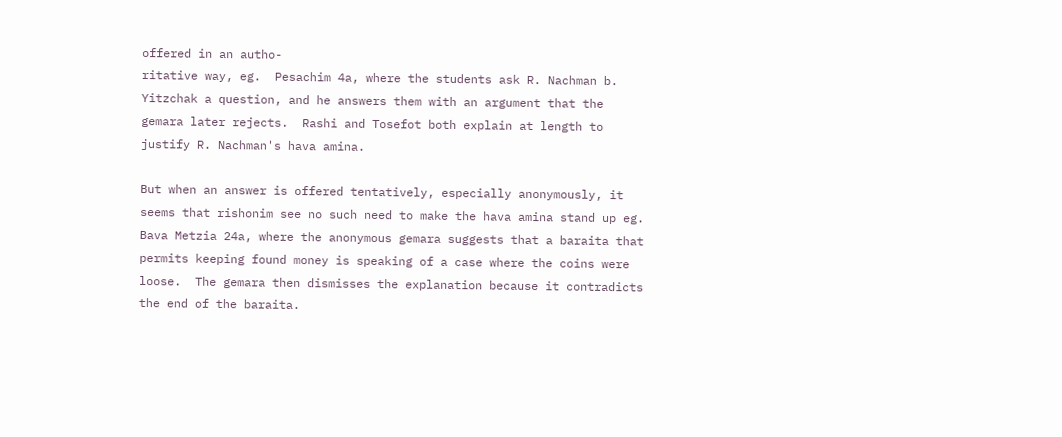offered in an autho-
ritative way, eg.  Pesachim 4a, where the students ask R. Nachman b.
Yitzchak a question, and he answers them with an argument that the
gemara later rejects.  Rashi and Tosefot both explain at length to
justify R. Nachman's hava amina.

But when an answer is offered tentatively, especially anonymously, it
seems that rishonim see no such need to make the hava amina stand up eg.
Bava Metzia 24a, where the anonymous gemara suggests that a baraita that
permits keeping found money is speaking of a case where the coins were
loose.  The gemara then dismisses the explanation because it contradicts
the end of the baraita.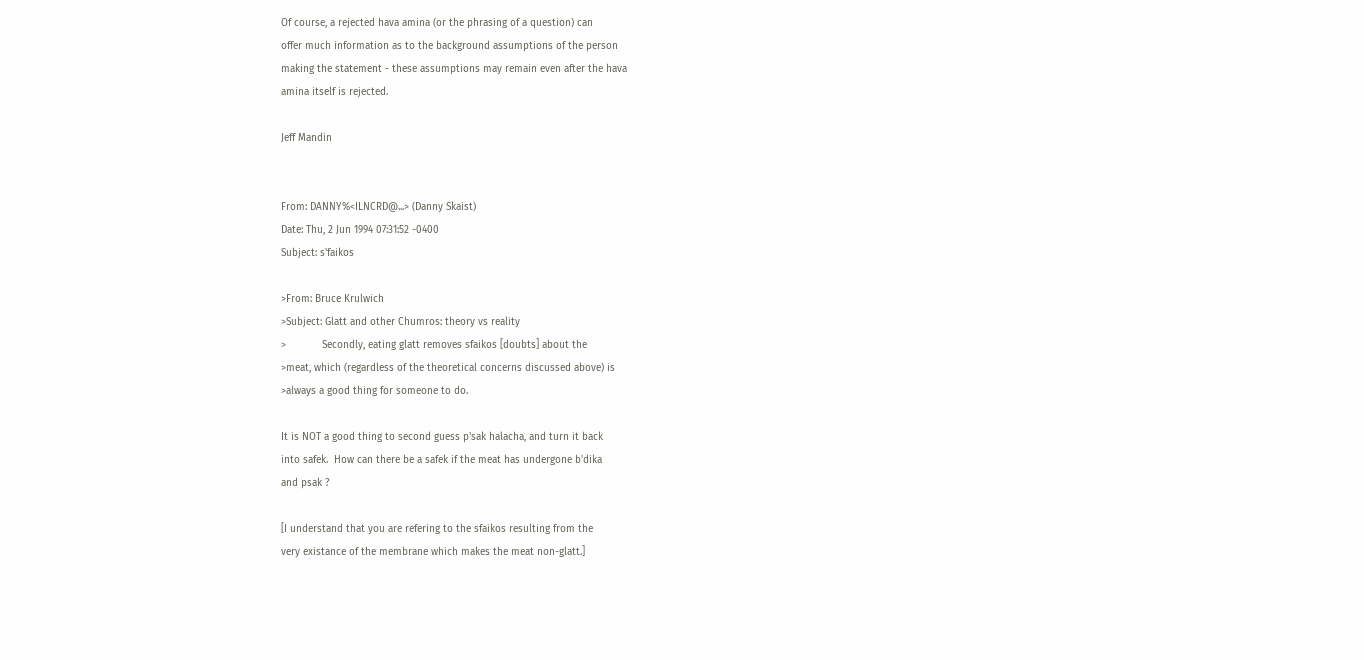Of course, a rejected hava amina (or the phrasing of a question) can
offer much information as to the background assumptions of the person
making the statement - these assumptions may remain even after the hava
amina itself is rejected.

Jeff Mandin


From: DANNY%<ILNCRD@...> (Danny Skaist)
Date: Thu, 2 Jun 1994 07:31:52 -0400
Subject: s'faikos

>From: Bruce Krulwich
>Subject: Glatt and other Chumros: theory vs reality
>            Secondly, eating glatt removes sfaikos [doubts] about the
>meat, which (regardless of the theoretical concerns discussed above) is
>always a good thing for someone to do.

It is NOT a good thing to second guess p'sak halacha, and turn it back
into safek.  How can there be a safek if the meat has undergone b'dika
and psak ?

[I understand that you are refering to the sfaikos resulting from the
very existance of the membrane which makes the meat non-glatt.]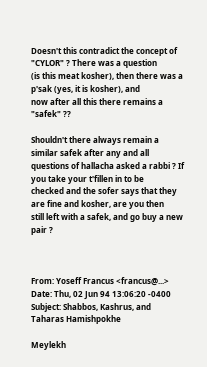Doesn't this contradict the concept of "CYLOR" ? There was a question
(is this meat kosher), then there was a p'sak (yes, it is kosher), and
now after all this there remains a "safek" ??

Shouldn't there always remain a similar safek after any and all
questions of hallacha asked a rabbi ? If you take your t'fillen in to be
checked and the sofer says that they are fine and kosher, are you then
still left with a safek, and go buy a new pair ?



From: Yoseff Francus <francus@...>
Date: Thu, 02 Jun 94 13:06:20 -0400
Subject: Shabbos, Kashrus, and Taharas Hamishpokhe

Meylekh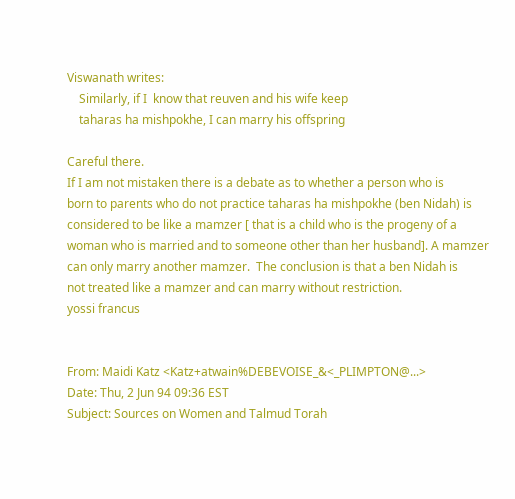Viswanath writes:
    Similarly, if I  know that reuven and his wife keep
    taharas ha mishpokhe, I can marry his offspring

Careful there.
If I am not mistaken there is a debate as to whether a person who is
born to parents who do not practice taharas ha mishpokhe (ben Nidah) is
considered to be like a mamzer [ that is a child who is the progeny of a
woman who is married and to someone other than her husband]. A mamzer
can only marry another mamzer.  The conclusion is that a ben Nidah is
not treated like a mamzer and can marry without restriction.
yossi francus


From: Maidi Katz <Katz+atwain%DEBEVOISE_&<_PLIMPTON@...>
Date: Thu, 2 Jun 94 09:36 EST
Subject: Sources on Women and Talmud Torah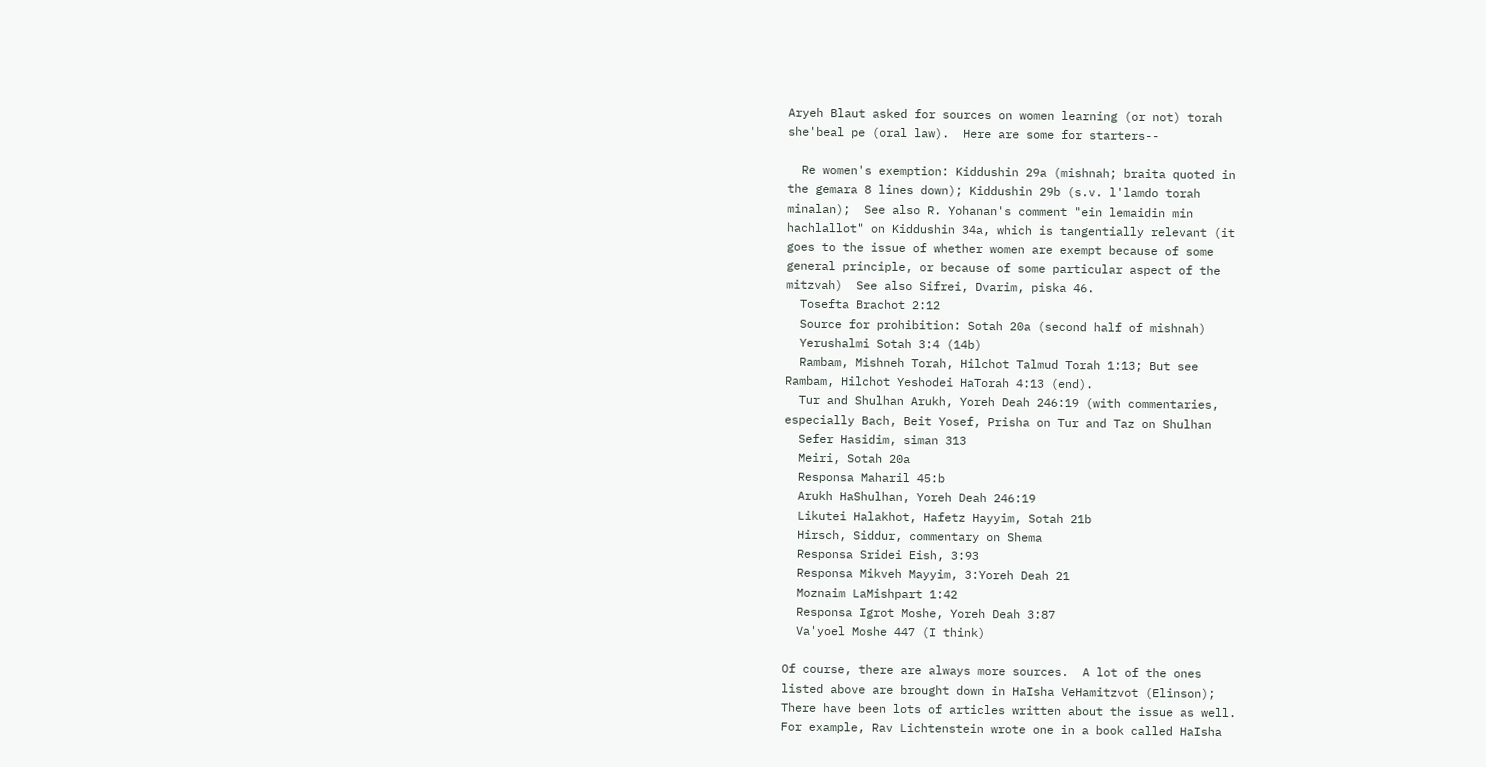Aryeh Blaut asked for sources on women learning (or not) torah
she'beal pe (oral law).  Here are some for starters--

  Re women's exemption: Kiddushin 29a (mishnah; braita quoted in
the gemara 8 lines down); Kiddushin 29b (s.v. l'lamdo torah
minalan);  See also R. Yohanan's comment "ein lemaidin min
hachlallot" on Kiddushin 34a, which is tangentially relevant (it
goes to the issue of whether women are exempt because of some
general principle, or because of some particular aspect of the
mitzvah)  See also Sifrei, Dvarim, piska 46.
  Tosefta Brachot 2:12
  Source for prohibition: Sotah 20a (second half of mishnah)
  Yerushalmi Sotah 3:4 (14b)
  Rambam, Mishneh Torah, Hilchot Talmud Torah 1:13; But see
Rambam, Hilchot Yeshodei HaTorah 4:13 (end).
  Tur and Shulhan Arukh, Yoreh Deah 246:19 (with commentaries,
especially Bach, Beit Yosef, Prisha on Tur and Taz on Shulhan
  Sefer Hasidim, siman 313
  Meiri, Sotah 20a
  Responsa Maharil 45:b
  Arukh HaShulhan, Yoreh Deah 246:19
  Likutei Halakhot, Hafetz Hayyim, Sotah 21b
  Hirsch, Siddur, commentary on Shema
  Responsa Sridei Eish, 3:93
  Responsa Mikveh Mayyim, 3:Yoreh Deah 21
  Moznaim LaMishpart 1:42
  Responsa Igrot Moshe, Yoreh Deah 3:87
  Va'yoel Moshe 447 (I think)

Of course, there are always more sources.  A lot of the ones
listed above are brought down in HaIsha VeHamitzvot (Elinson);
There have been lots of articles written about the issue as well.
For example, Rav Lichtenstein wrote one in a book called HaIsha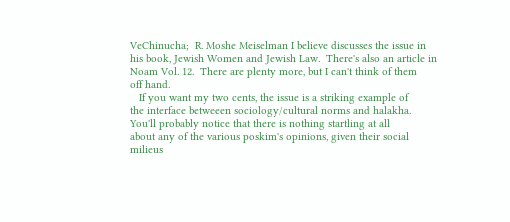VeChinucha;  R. Moshe Meiselman I believe discusses the issue in
his book, Jewish Women and Jewish Law.  There's also an article in
Noam Vol. 12.  There are plenty more, but I can't think of them
off hand.
   If you want my two cents, the issue is a striking example of
the interface betweeen sociology/cultural norms and halakha.
You'll probably notice that there is nothing startling at all
about any of the various poskim's opinions, given their social
milieus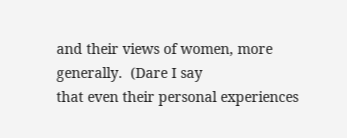and their views of women, more generally.  (Dare I say
that even their personal experiences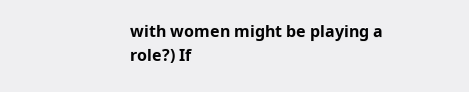with women might be playing a
role?) If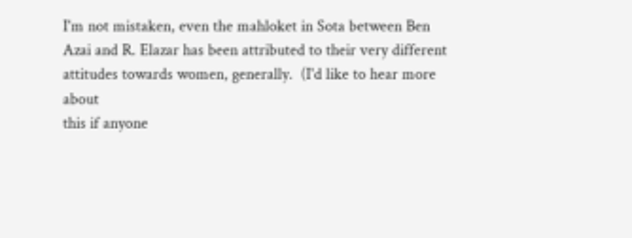I'm not mistaken, even the mahloket in Sota between Ben
Azai and R. Elazar has been attributed to their very different
attitudes towards women, generally.  (I'd like to hear more about
this if anyone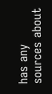has any sources about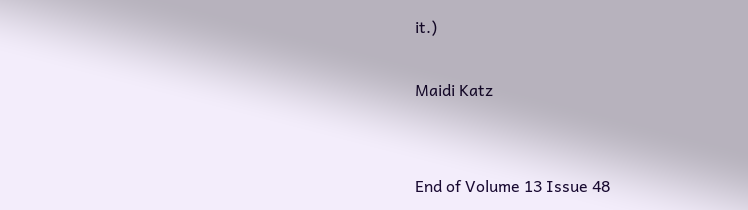it.)

Maidi Katz


End of Volume 13 Issue 48